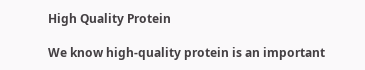High Quality Protein

We know high-quality protein is an important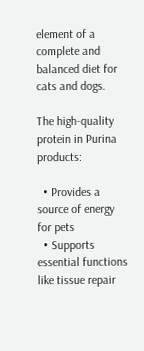element of a complete and balanced diet for cats and dogs.

The high-quality protein in Purina products:

  • Provides a source of energy for pets
  • Supports essential functions like tissue repair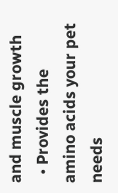and muscle growth
  • Provides the amino acids your pet needs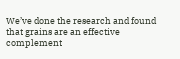We’ve done the research and found that grains are an effective complement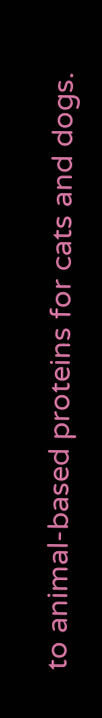to animal-based proteins for cats and dogs.